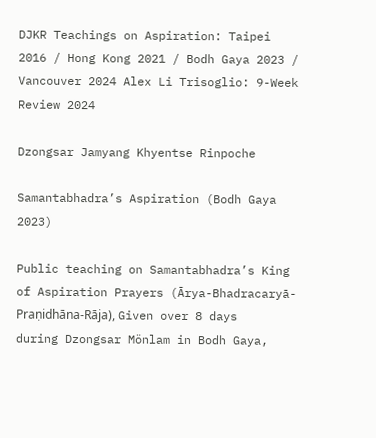DJKR Teachings on Aspiration: Taipei 2016 / Hong Kong 2021 / Bodh Gaya 2023 / Vancouver 2024 Alex Li Trisoglio: 9-Week Review 2024

Dzongsar Jamyang Khyentse Rinpoche

Samantabhadra’s Aspiration (Bodh Gaya 2023)

Public teaching on Samantabhadra’s King of Aspiration Prayers (Ārya-Bhadracaryā-Praṇidhāna-Rāja), Given over 8 days during Dzongsar Mönlam in Bodh Gaya,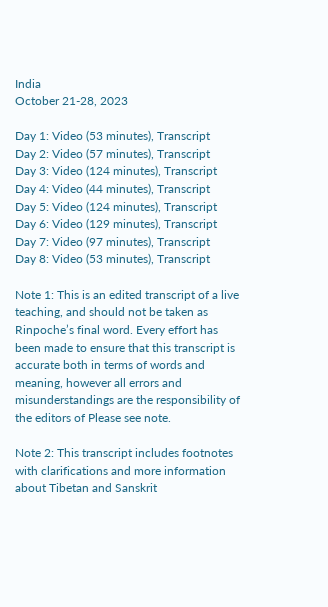India
October 21-28, 2023

Day 1: Video (53 minutes), Transcript
Day 2: Video (57 minutes), Transcript
Day 3: Video (124 minutes), Transcript
Day 4: Video (44 minutes), Transcript
Day 5: Video (124 minutes), Transcript
Day 6: Video (129 minutes), Transcript
Day 7: Video (97 minutes), Transcript
Day 8: Video (53 minutes), Transcript

Note 1: This is an edited transcript of a live teaching, and should not be taken as Rinpoche’s final word. Every effort has been made to ensure that this transcript is accurate both in terms of words and meaning, however all errors and misunderstandings are the responsibility of the editors of Please see note.

Note 2: This transcript includes footnotes with clarifications and more information about Tibetan and Sanskrit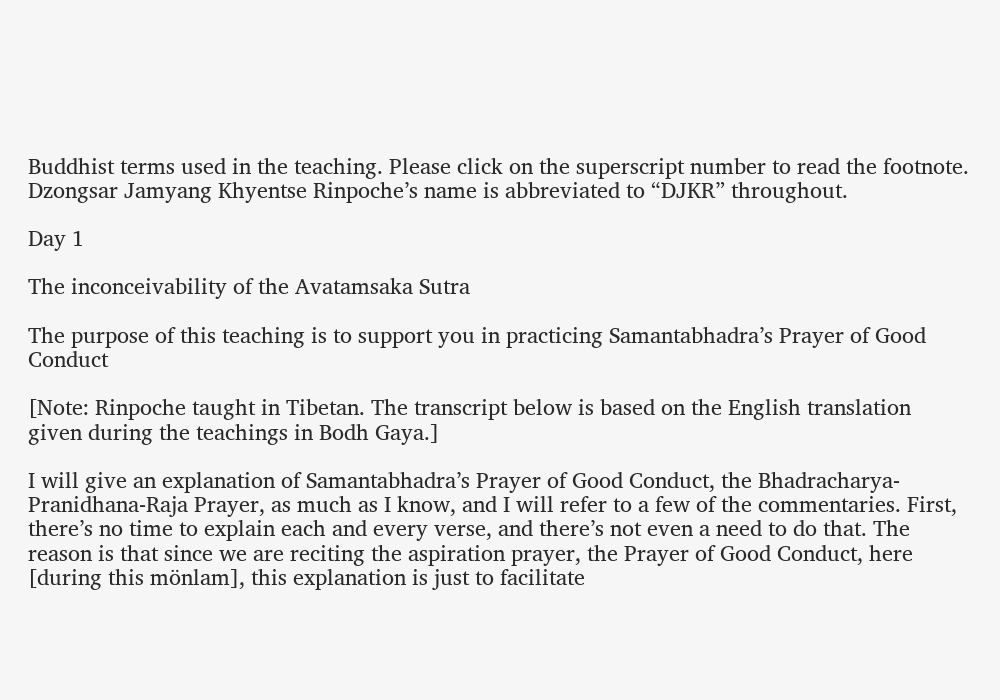Buddhist terms used in the teaching. Please click on the superscript number to read the footnote. Dzongsar Jamyang Khyentse Rinpoche’s name is abbreviated to “DJKR” throughout.

Day 1

The inconceivability of the Avatamsaka Sutra

The purpose of this teaching is to support you in practicing Samantabhadra’s Prayer of Good Conduct

[Note: Rinpoche taught in Tibetan. The transcript below is based on the English translation given during the teachings in Bodh Gaya.]

I will give an explanation of Samantabhadra’s Prayer of Good Conduct, the Bhadracharya-Pranidhana-Raja Prayer, as much as I know, and I will refer to a few of the commentaries. First, there’s no time to explain each and every verse, and there’s not even a need to do that. The reason is that since we are reciting the aspiration prayer, the Prayer of Good Conduct, here [during this mönlam], this explanation is just to facilitate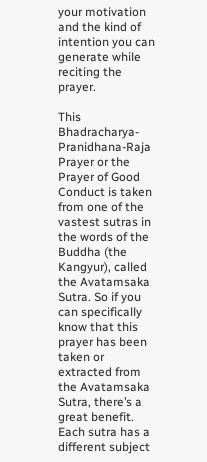your motivation and the kind of intention you can generate while reciting the prayer.

This Bhadracharya-Pranidhana-Raja Prayer or the Prayer of Good Conduct is taken from one of the vastest sutras in the words of the Buddha (the Kangyur), called the Avatamsaka Sutra. So if you can specifically know that this prayer has been taken or extracted from the Avatamsaka Sutra, there’s a great benefit. Each sutra has a different subject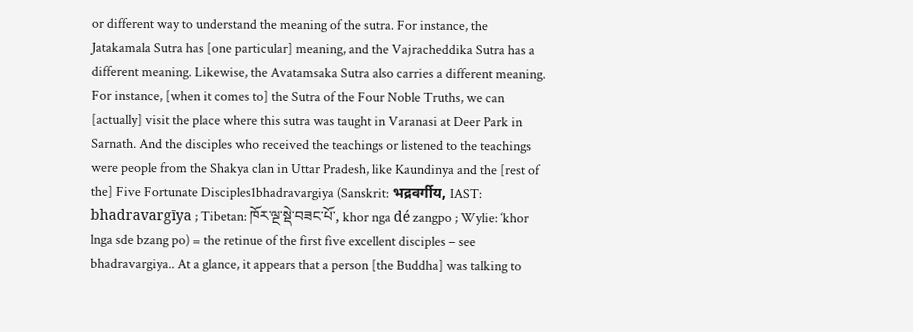or different way to understand the meaning of the sutra. For instance, the Jatakamala Sutra has [one particular] meaning, and the Vajracheddika Sutra has a different meaning. Likewise, the Avatamsaka Sutra also carries a different meaning. For instance, [when it comes to] the Sutra of the Four Noble Truths, we can [actually] visit the place where this sutra was taught in Varanasi at Deer Park in Sarnath. And the disciples who received the teachings or listened to the teachings were people from the Shakya clan in Uttar Pradesh, like Kaundinya and the [rest of the] Five Fortunate Disciples1bhadravargiya (Sanskrit: भद्रवर्गीय, IAST: bhadravargīya ; Tibetan: ཁོར་ལྔ་སྡེ་བཟང་པོ་, khor nga dé zangpo ; Wylie: ‘khor lnga sde bzang po) = the retinue of the first five excellent disciples – see bhadravargiya.. At a glance, it appears that a person [the Buddha] was talking to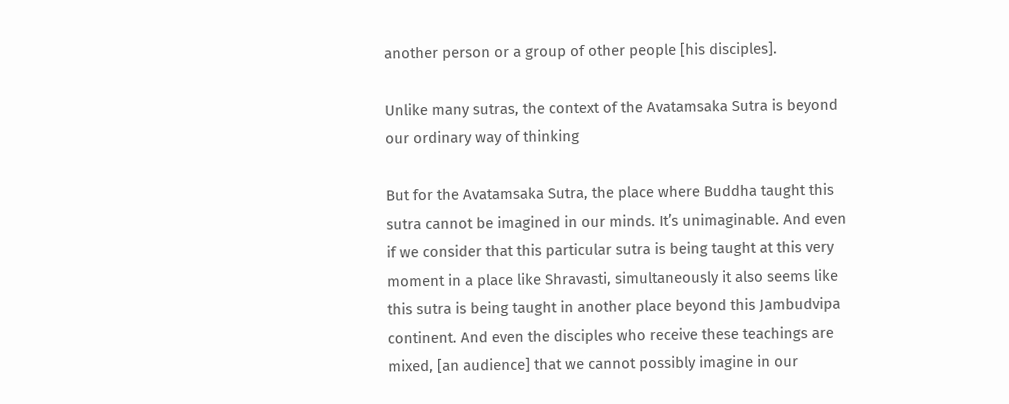another person or a group of other people [his disciples].

Unlike many sutras, the context of the Avatamsaka Sutra is beyond our ordinary way of thinking

But for the Avatamsaka Sutra, the place where Buddha taught this sutra cannot be imagined in our minds. It’s unimaginable. And even if we consider that this particular sutra is being taught at this very moment in a place like Shravasti, simultaneously it also seems like this sutra is being taught in another place beyond this Jambudvipa continent. And even the disciples who receive these teachings are mixed, [an audience] that we cannot possibly imagine in our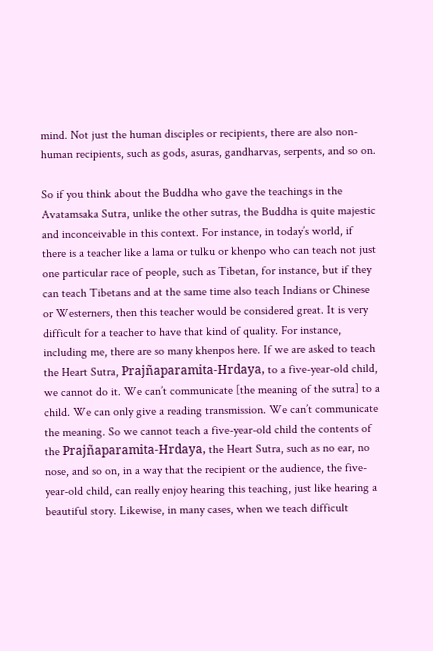mind. Not just the human disciples or recipients, there are also non-human recipients, such as gods, asuras, gandharvas, serpents, and so on.

So if you think about the Buddha who gave the teachings in the Avatamsaka Sutra, unlike the other sutras, the Buddha is quite majestic and inconceivable in this context. For instance, in today’s world, if there is a teacher like a lama or tulku or khenpo who can teach not just one particular race of people, such as Tibetan, for instance, but if they can teach Tibetans and at the same time also teach Indians or Chinese or Westerners, then this teacher would be considered great. It is very difficult for a teacher to have that kind of quality. For instance, including me, there are so many khenpos here. If we are asked to teach the Heart Sutra, Prajñaparamita-Hrdaya, to a five-year-old child, we cannot do it. We can’t communicate [the meaning of the sutra] to a child. We can only give a reading transmission. We can’t communicate the meaning. So we cannot teach a five-year-old child the contents of the Prajñaparamita-Hrdaya, the Heart Sutra, such as no ear, no nose, and so on, in a way that the recipient or the audience, the five-year-old child, can really enjoy hearing this teaching, just like hearing a beautiful story. Likewise, in many cases, when we teach difficult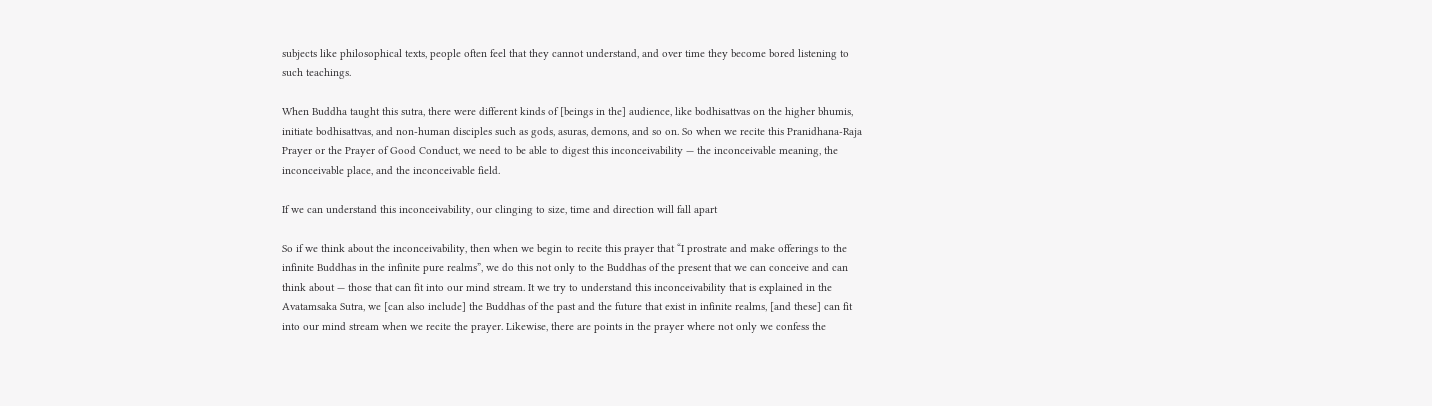subjects like philosophical texts, people often feel that they cannot understand, and over time they become bored listening to such teachings.

When Buddha taught this sutra, there were different kinds of [beings in the] audience, like bodhisattvas on the higher bhumis, initiate bodhisattvas, and non-human disciples such as gods, asuras, demons, and so on. So when we recite this Pranidhana-Raja Prayer or the Prayer of Good Conduct, we need to be able to digest this inconceivability — the inconceivable meaning, the inconceivable place, and the inconceivable field.

If we can understand this inconceivability, our clinging to size, time and direction will fall apart

So if we think about the inconceivability, then when we begin to recite this prayer that “I prostrate and make offerings to the infinite Buddhas in the infinite pure realms”, we do this not only to the Buddhas of the present that we can conceive and can think about — those that can fit into our mind stream. It we try to understand this inconceivability that is explained in the Avatamsaka Sutra, we [can also include] the Buddhas of the past and the future that exist in infinite realms, [and these] can fit into our mind stream when we recite the prayer. Likewise, there are points in the prayer where not only we confess the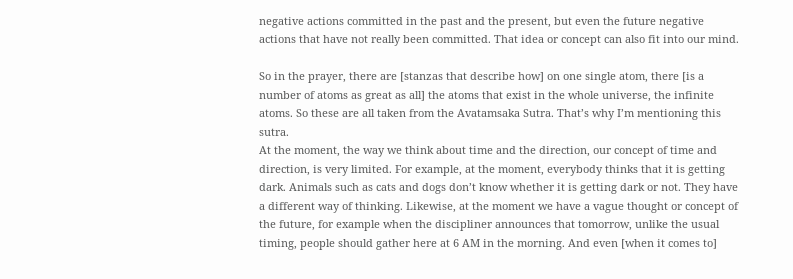negative actions committed in the past and the present, but even the future negative actions that have not really been committed. That idea or concept can also fit into our mind.

So in the prayer, there are [stanzas that describe how] on one single atom, there [is a number of atoms as great as all] the atoms that exist in the whole universe, the infinite atoms. So these are all taken from the Avatamsaka Sutra. That’s why I’m mentioning this sutra.
At the moment, the way we think about time and the direction, our concept of time and direction, is very limited. For example, at the moment, everybody thinks that it is getting dark. Animals such as cats and dogs don’t know whether it is getting dark or not. They have a different way of thinking. Likewise, at the moment we have a vague thought or concept of the future, for example when the discipliner announces that tomorrow, unlike the usual timing, people should gather here at 6 AM in the morning. And even [when it comes to]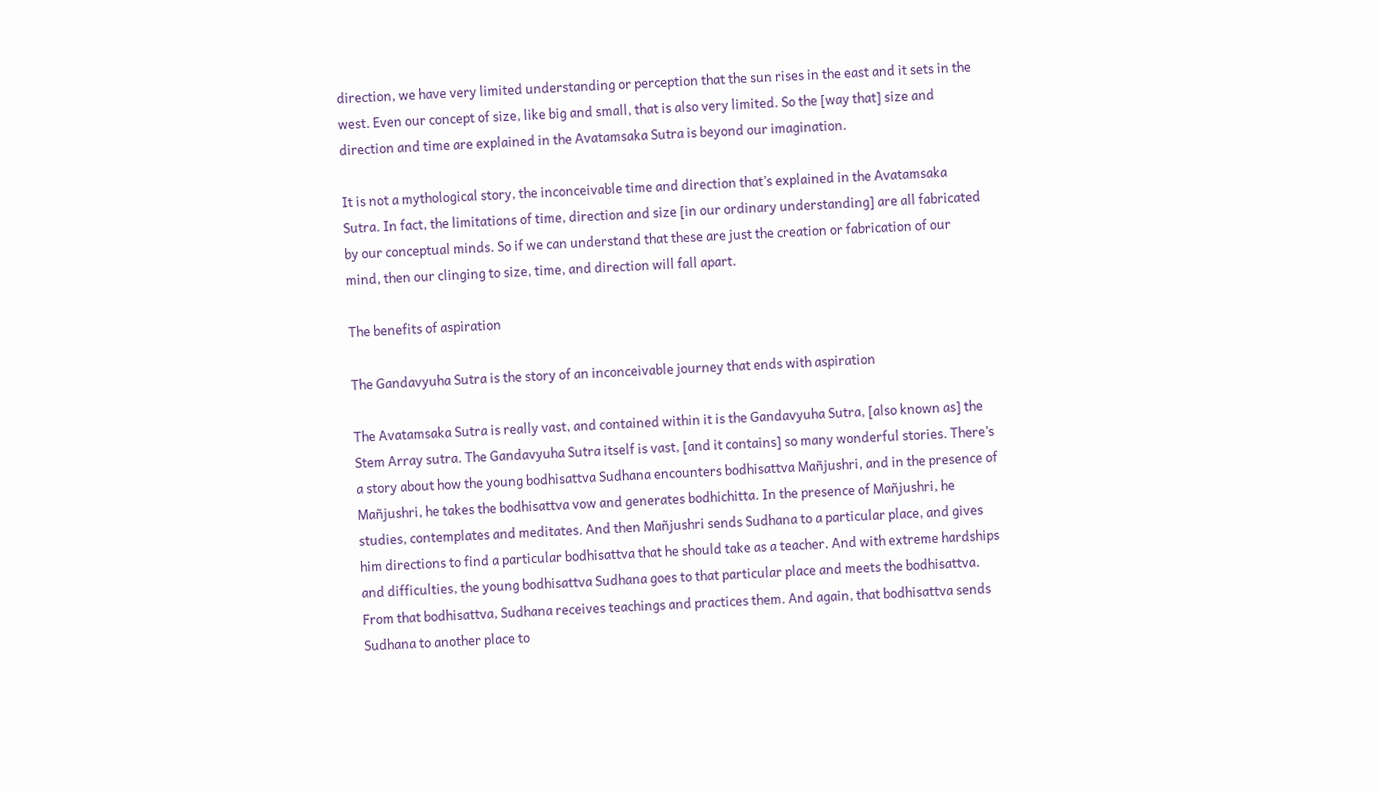direction, we have very limited understanding or perception that the sun rises in the east and it sets in the west. Even our concept of size, like big and small, that is also very limited. So the [way that] size and direction and time are explained in the Avatamsaka Sutra is beyond our imagination.

It is not a mythological story, the inconceivable time and direction that’s explained in the Avatamsaka Sutra. In fact, the limitations of time, direction and size [in our ordinary understanding] are all fabricated by our conceptual minds. So if we can understand that these are just the creation or fabrication of our mind, then our clinging to size, time, and direction will fall apart.

The benefits of aspiration

The Gandavyuha Sutra is the story of an inconceivable journey that ends with aspiration

The Avatamsaka Sutra is really vast, and contained within it is the Gandavyuha Sutra, [also known as] the Stem Array sutra. The Gandavyuha Sutra itself is vast, [and it contains] so many wonderful stories. There’s a story about how the young bodhisattva Sudhana encounters bodhisattva Mañjushri, and in the presence of Mañjushri, he takes the bodhisattva vow and generates bodhichitta. In the presence of Mañjushri, he studies, contemplates and meditates. And then Mañjushri sends Sudhana to a particular place, and gives him directions to find a particular bodhisattva that he should take as a teacher. And with extreme hardships and difficulties, the young bodhisattva Sudhana goes to that particular place and meets the bodhisattva. From that bodhisattva, Sudhana receives teachings and practices them. And again, that bodhisattva sends Sudhana to another place to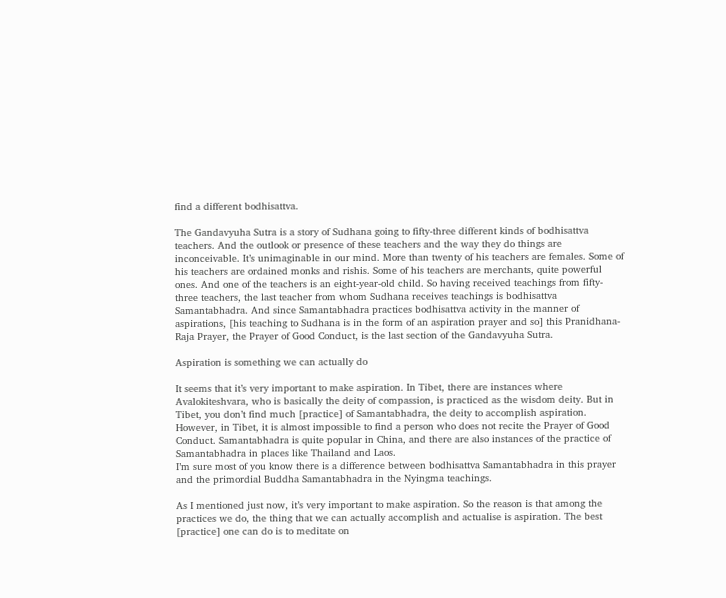find a different bodhisattva.

The Gandavyuha Sutra is a story of Sudhana going to fifty-three different kinds of bodhisattva teachers. And the outlook or presence of these teachers and the way they do things are inconceivable. It’s unimaginable in our mind. More than twenty of his teachers are females. Some of his teachers are ordained monks and rishis. Some of his teachers are merchants, quite powerful ones. And one of the teachers is an eight-year-old child. So having received teachings from fifty-three teachers, the last teacher from whom Sudhana receives teachings is bodhisattva Samantabhadra. And since Samantabhadra practices bodhisattva activity in the manner of aspirations, [his teaching to Sudhana is in the form of an aspiration prayer and so] this Pranidhana-Raja Prayer, the Prayer of Good Conduct, is the last section of the Gandavyuha Sutra.

Aspiration is something we can actually do

It seems that it’s very important to make aspiration. In Tibet, there are instances where Avalokiteshvara, who is basically the deity of compassion, is practiced as the wisdom deity. But in Tibet, you don’t find much [practice] of Samantabhadra, the deity to accomplish aspiration. However, in Tibet, it is almost impossible to find a person who does not recite the Prayer of Good Conduct. Samantabhadra is quite popular in China, and there are also instances of the practice of Samantabhadra in places like Thailand and Laos.
I’m sure most of you know there is a difference between bodhisattva Samantabhadra in this prayer and the primordial Buddha Samantabhadra in the Nyingma teachings.

As I mentioned just now, it’s very important to make aspiration. So the reason is that among the practices we do, the thing that we can actually accomplish and actualise is aspiration. The best [practice] one can do is to meditate on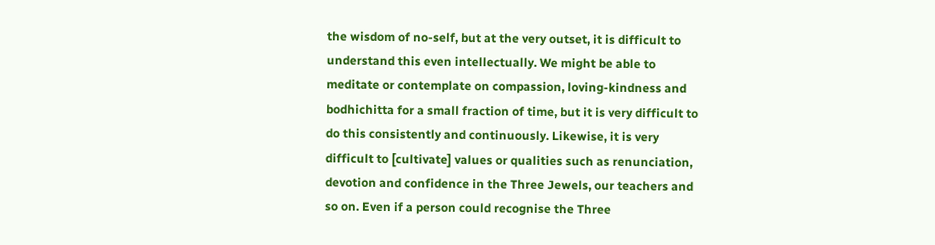the wisdom of no-self, but at the very outset, it is difficult to understand this even intellectually. We might be able to meditate or contemplate on compassion, loving-kindness and bodhichitta for a small fraction of time, but it is very difficult to do this consistently and continuously. Likewise, it is very difficult to [cultivate] values or qualities such as renunciation, devotion and confidence in the Three Jewels, our teachers and so on. Even if a person could recognise the Three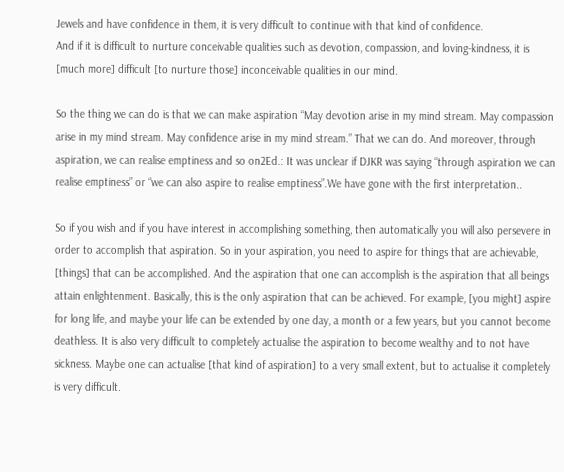Jewels and have confidence in them, it is very difficult to continue with that kind of confidence.
And if it is difficult to nurture conceivable qualities such as devotion, compassion, and loving-kindness, it is [much more] difficult [to nurture those] inconceivable qualities in our mind.

So the thing we can do is that we can make aspiration “May devotion arise in my mind stream. May compassion arise in my mind stream. May confidence arise in my mind stream.” That we can do. And moreover, through aspiration, we can realise emptiness and so on2Ed.: It was unclear if DJKR was saying “through aspiration we can realise emptiness” or “we can also aspire to realise emptiness”.We have gone with the first interpretation..

So if you wish and if you have interest in accomplishing something, then automatically you will also persevere in order to accomplish that aspiration. So in your aspiration, you need to aspire for things that are achievable, [things] that can be accomplished. And the aspiration that one can accomplish is the aspiration that all beings attain enlightenment. Basically, this is the only aspiration that can be achieved. For example, [you might] aspire for long life, and maybe your life can be extended by one day, a month or a few years, but you cannot become deathless. It is also very difficult to completely actualise the aspiration to become wealthy and to not have sickness. Maybe one can actualise [that kind of aspiration] to a very small extent, but to actualise it completely is very difficult.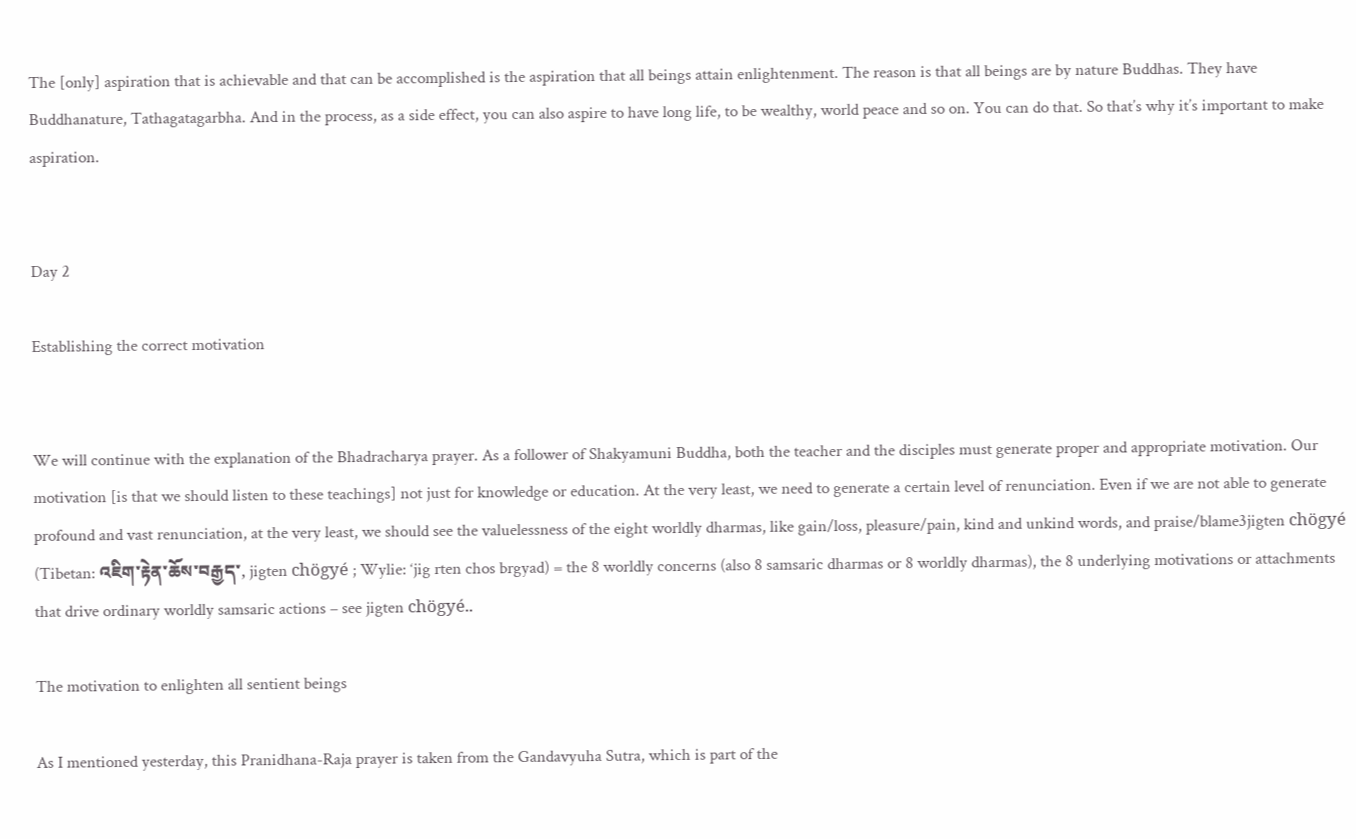The [only] aspiration that is achievable and that can be accomplished is the aspiration that all beings attain enlightenment. The reason is that all beings are by nature Buddhas. They have Buddhanature, Tathagatagarbha. And in the process, as a side effect, you can also aspire to have long life, to be wealthy, world peace and so on. You can do that. So that’s why it’s important to make aspiration.


Day 2

Establishing the correct motivation


We will continue with the explanation of the Bhadracharya prayer. As a follower of Shakyamuni Buddha, both the teacher and the disciples must generate proper and appropriate motivation. Our motivation [is that we should listen to these teachings] not just for knowledge or education. At the very least, we need to generate a certain level of renunciation. Even if we are not able to generate profound and vast renunciation, at the very least, we should see the valuelessness of the eight worldly dharmas, like gain/loss, pleasure/pain, kind and unkind words, and praise/blame3jigten chögyé (Tibetan: འཇིག་རྟེན་ཆོས་བརྒྱད་, jigten chögyé ; Wylie: ‘jig rten chos brgyad) = the 8 worldly concerns (also 8 samsaric dharmas or 8 worldly dharmas), the 8 underlying motivations or attachments that drive ordinary worldly samsaric actions – see jigten chögyé..

The motivation to enlighten all sentient beings

As I mentioned yesterday, this Pranidhana-Raja prayer is taken from the Gandavyuha Sutra, which is part of the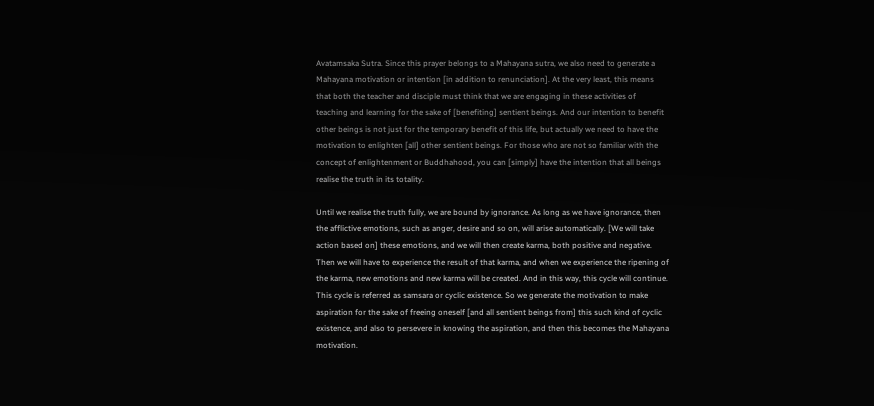Avatamsaka Sutra. Since this prayer belongs to a Mahayana sutra, we also need to generate a Mahayana motivation or intention [in addition to renunciation]. At the very least, this means that both the teacher and disciple must think that we are engaging in these activities of teaching and learning for the sake of [benefiting] sentient beings. And our intention to benefit other beings is not just for the temporary benefit of this life, but actually we need to have the motivation to enlighten [all] other sentient beings. For those who are not so familiar with the concept of enlightenment or Buddhahood, you can [simply] have the intention that all beings realise the truth in its totality.

Until we realise the truth fully, we are bound by ignorance. As long as we have ignorance, then the afflictive emotions, such as anger, desire and so on, will arise automatically. [We will take action based on] these emotions, and we will then create karma, both positive and negative. Then we will have to experience the result of that karma, and when we experience the ripening of the karma, new emotions and new karma will be created. And in this way, this cycle will continue. This cycle is referred as samsara or cyclic existence. So we generate the motivation to make aspiration for the sake of freeing oneself [and all sentient beings from] this such kind of cyclic existence, and also to persevere in knowing the aspiration, and then this becomes the Mahayana motivation.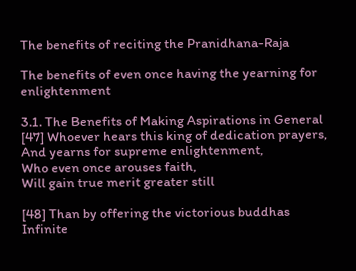The benefits of reciting the Pranidhana-Raja

The benefits of even once having the yearning for enlightenment

3.1. The Benefits of Making Aspirations in General
[47] Whoever hears this king of dedication prayers,
And yearns for supreme enlightenment,
Who even once arouses faith,
Will gain true merit greater still

[48] Than by offering the victorious buddhas
Infinite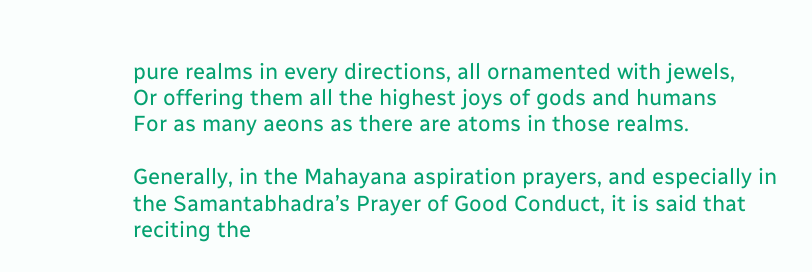pure realms in every directions, all ornamented with jewels,
Or offering them all the highest joys of gods and humans
For as many aeons as there are atoms in those realms.

Generally, in the Mahayana aspiration prayers, and especially in the Samantabhadra’s Prayer of Good Conduct, it is said that reciting the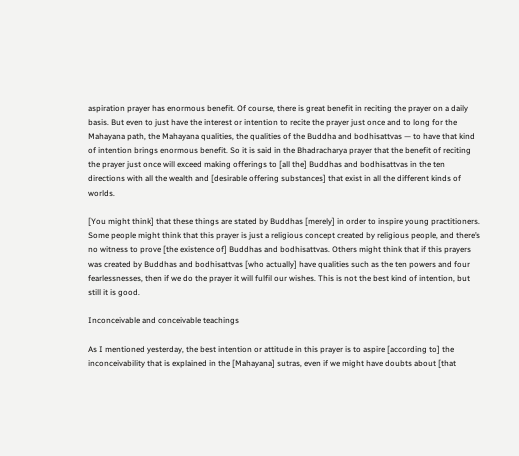aspiration prayer has enormous benefit. Of course, there is great benefit in reciting the prayer on a daily basis. But even to just have the interest or intention to recite the prayer just once and to long for the Mahayana path, the Mahayana qualities, the qualities of the Buddha and bodhisattvas — to have that kind of intention brings enormous benefit. So it is said in the Bhadracharya prayer that the benefit of reciting the prayer just once will exceed making offerings to [all the] Buddhas and bodhisattvas in the ten directions with all the wealth and [desirable offering substances] that exist in all the different kinds of worlds.

[You might think] that these things are stated by Buddhas [merely] in order to inspire young practitioners. Some people might think that this prayer is just a religious concept created by religious people, and there’s no witness to prove [the existence of] Buddhas and bodhisattvas. Others might think that if this prayers was created by Buddhas and bodhisattvas [who actually] have qualities such as the ten powers and four fearlessnesses, then if we do the prayer it will fulfil our wishes. This is not the best kind of intention, but still it is good.

Inconceivable and conceivable teachings

As I mentioned yesterday, the best intention or attitude in this prayer is to aspire [according to] the inconceivability that is explained in the [Mahayana] sutras, even if we might have doubts about [that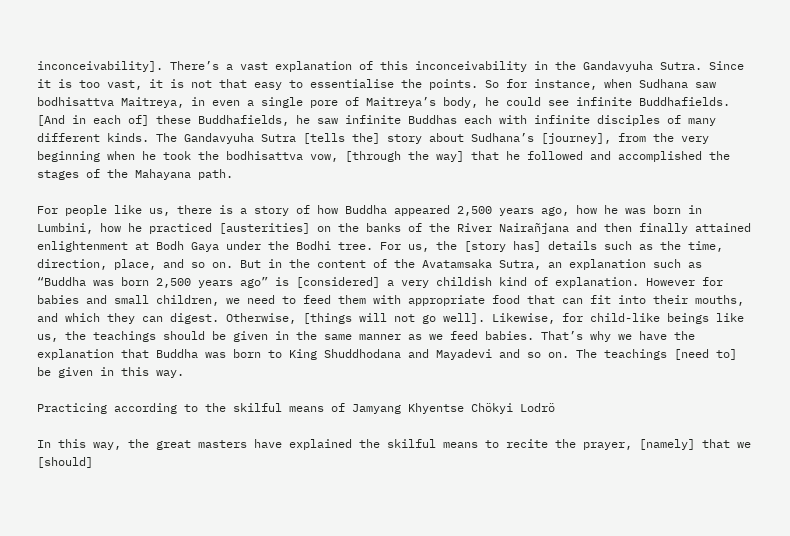inconceivability]. There’s a vast explanation of this inconceivability in the Gandavyuha Sutra. Since it is too vast, it is not that easy to essentialise the points. So for instance, when Sudhana saw bodhisattva Maitreya, in even a single pore of Maitreya’s body, he could see infinite Buddhafields. [And in each of] these Buddhafields, he saw infinite Buddhas each with infinite disciples of many different kinds. The Gandavyuha Sutra [tells the] story about Sudhana’s [journey], from the very beginning when he took the bodhisattva vow, [through the way] that he followed and accomplished the stages of the Mahayana path.

For people like us, there is a story of how Buddha appeared 2,500 years ago, how he was born in Lumbini, how he practiced [austerities] on the banks of the River Nairañjana and then finally attained enlightenment at Bodh Gaya under the Bodhi tree. For us, the [story has] details such as the time, direction, place, and so on. But in the content of the Avatamsaka Sutra, an explanation such as “Buddha was born 2,500 years ago” is [considered] a very childish kind of explanation. However for babies and small children, we need to feed them with appropriate food that can fit into their mouths, and which they can digest. Otherwise, [things will not go well]. Likewise, for child-like beings like us, the teachings should be given in the same manner as we feed babies. That’s why we have the explanation that Buddha was born to King Shuddhodana and Mayadevi and so on. The teachings [need to] be given in this way.

Practicing according to the skilful means of Jamyang Khyentse Chökyi Lodrö

In this way, the great masters have explained the skilful means to recite the prayer, [namely] that we [should]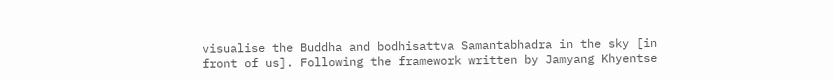visualise the Buddha and bodhisattva Samantabhadra in the sky [in front of us]. Following the framework written by Jamyang Khyentse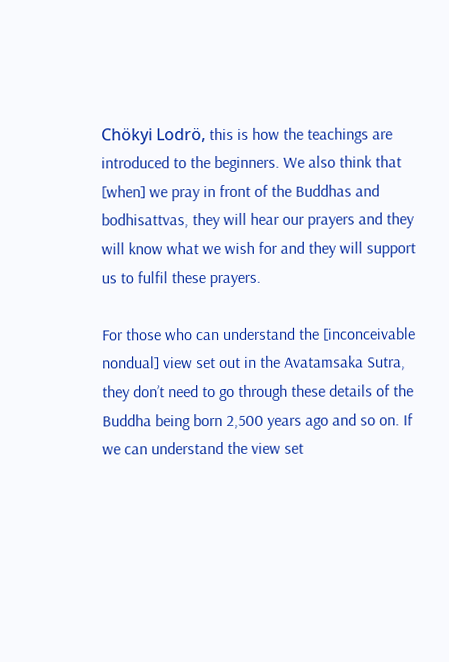Chökyi Lodrö, this is how the teachings are introduced to the beginners. We also think that [when] we pray in front of the Buddhas and bodhisattvas, they will hear our prayers and they will know what we wish for and they will support us to fulfil these prayers.

For those who can understand the [inconceivable nondual] view set out in the Avatamsaka Sutra, they don’t need to go through these details of the Buddha being born 2,500 years ago and so on. If we can understand the view set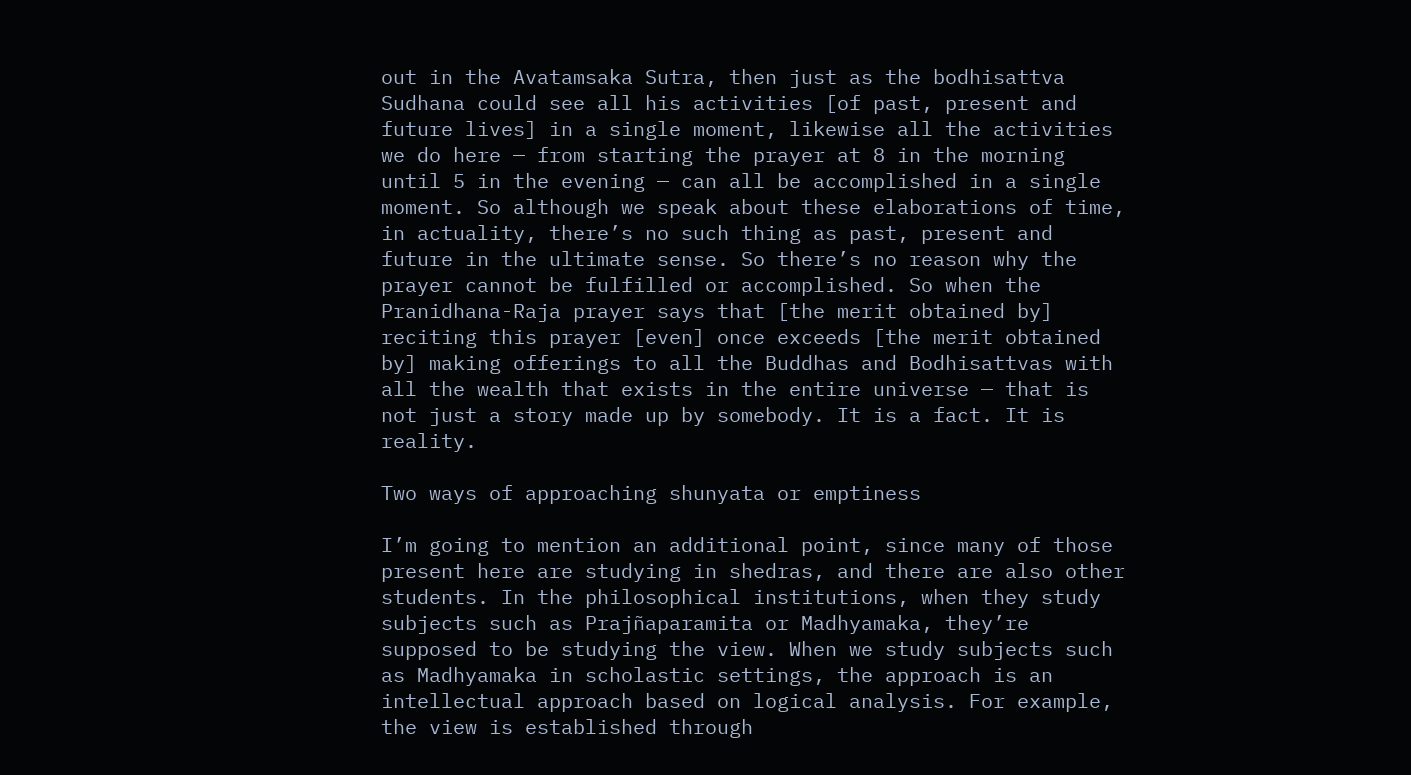out in the Avatamsaka Sutra, then just as the bodhisattva Sudhana could see all his activities [of past, present and future lives] in a single moment, likewise all the activities we do here — from starting the prayer at 8 in the morning until 5 in the evening — can all be accomplished in a single moment. So although we speak about these elaborations of time, in actuality, there’s no such thing as past, present and future in the ultimate sense. So there’s no reason why the prayer cannot be fulfilled or accomplished. So when the Pranidhana-Raja prayer says that [the merit obtained by] reciting this prayer [even] once exceeds [the merit obtained by] making offerings to all the Buddhas and Bodhisattvas with all the wealth that exists in the entire universe — that is not just a story made up by somebody. It is a fact. It is reality.

Two ways of approaching shunyata or emptiness

I’m going to mention an additional point, since many of those present here are studying in shedras, and there are also other students. In the philosophical institutions, when they study subjects such as Prajñaparamita or Madhyamaka, they’re supposed to be studying the view. When we study subjects such as Madhyamaka in scholastic settings, the approach is an intellectual approach based on logical analysis. For example, the view is established through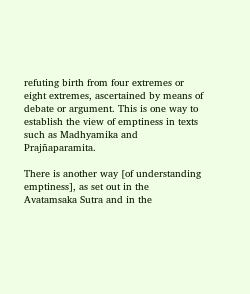refuting birth from four extremes or eight extremes, ascertained by means of debate or argument. This is one way to establish the view of emptiness in texts such as Madhyamika and Prajñaparamita.

There is another way [of understanding emptiness], as set out in the Avatamsaka Sutra and in the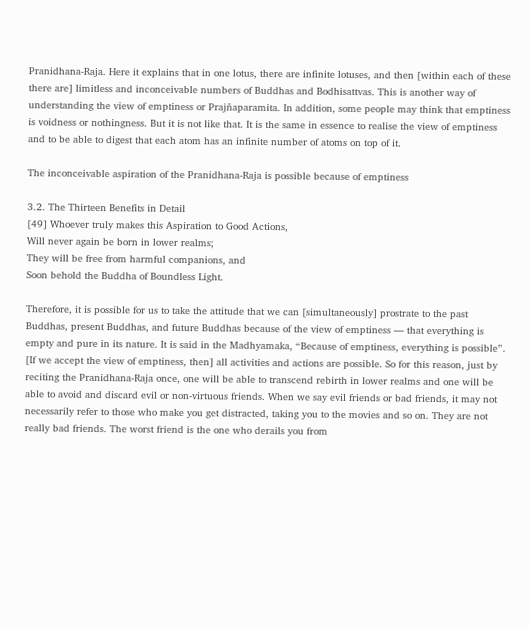Pranidhana-Raja. Here it explains that in one lotus, there are infinite lotuses, and then [within each of these there are] limitless and inconceivable numbers of Buddhas and Bodhisattvas. This is another way of understanding the view of emptiness or Prajñaparamita. In addition, some people may think that emptiness is voidness or nothingness. But it is not like that. It is the same in essence to realise the view of emptiness and to be able to digest that each atom has an infinite number of atoms on top of it.

The inconceivable aspiration of the Pranidhana-Raja is possible because of emptiness

3.2. The Thirteen Benefits in Detail
[49] Whoever truly makes this Aspiration to Good Actions,
Will never again be born in lower realms;
They will be free from harmful companions, and
Soon behold the Buddha of Boundless Light.

Therefore, it is possible for us to take the attitude that we can [simultaneously] prostrate to the past Buddhas, present Buddhas, and future Buddhas because of the view of emptiness — that everything is empty and pure in its nature. It is said in the Madhyamaka, “Because of emptiness, everything is possible”. [If we accept the view of emptiness, then] all activities and actions are possible. So for this reason, just by reciting the Pranidhana-Raja once, one will be able to transcend rebirth in lower realms and one will be able to avoid and discard evil or non-virtuous friends. When we say evil friends or bad friends, it may not necessarily refer to those who make you get distracted, taking you to the movies and so on. They are not really bad friends. The worst friend is the one who derails you from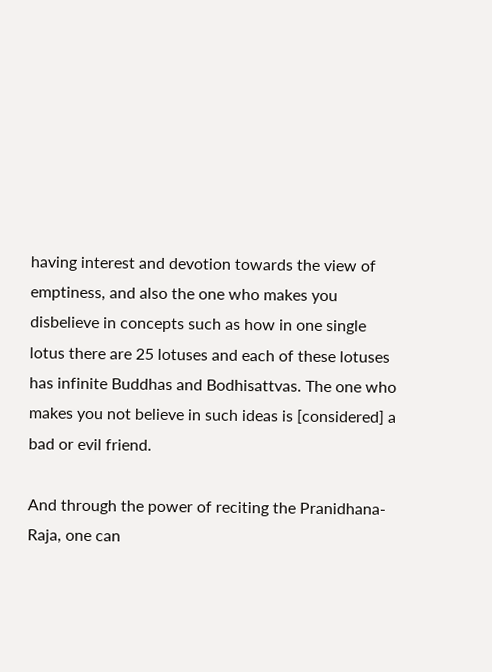having interest and devotion towards the view of emptiness, and also the one who makes you disbelieve in concepts such as how in one single lotus there are 25 lotuses and each of these lotuses has infinite Buddhas and Bodhisattvas. The one who makes you not believe in such ideas is [considered] a bad or evil friend.

And through the power of reciting the Pranidhana-Raja, one can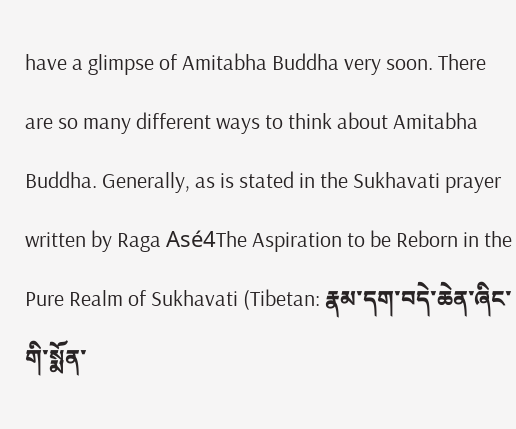have a glimpse of Amitabha Buddha very soon. There are so many different ways to think about Amitabha Buddha. Generally, as is stated in the Sukhavati prayer written by Raga Asé4The Aspiration to be Reborn in the Pure Realm of Sukhavati (Tibetan: རྣམ་དག་བདེ་ཆེན་ཞིང་གི་སྨོན་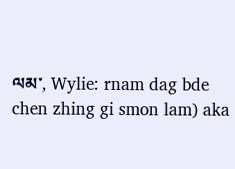ལམ་, Wylie: rnam dag bde chen zhing gi smon lam) aka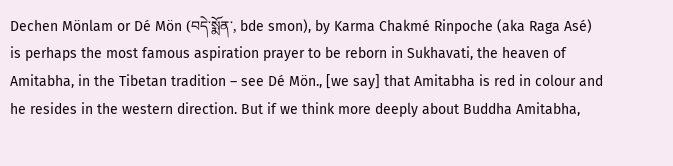Dechen Mönlam or Dé Mön (བདེ་སྨོན་, bde smon), by Karma Chakmé Rinpoche (aka Raga Asé) is perhaps the most famous aspiration prayer to be reborn in Sukhavati, the heaven of Amitabha, in the Tibetan tradition – see Dé Mön., [we say] that Amitabha is red in colour and he resides in the western direction. But if we think more deeply about Buddha Amitabha,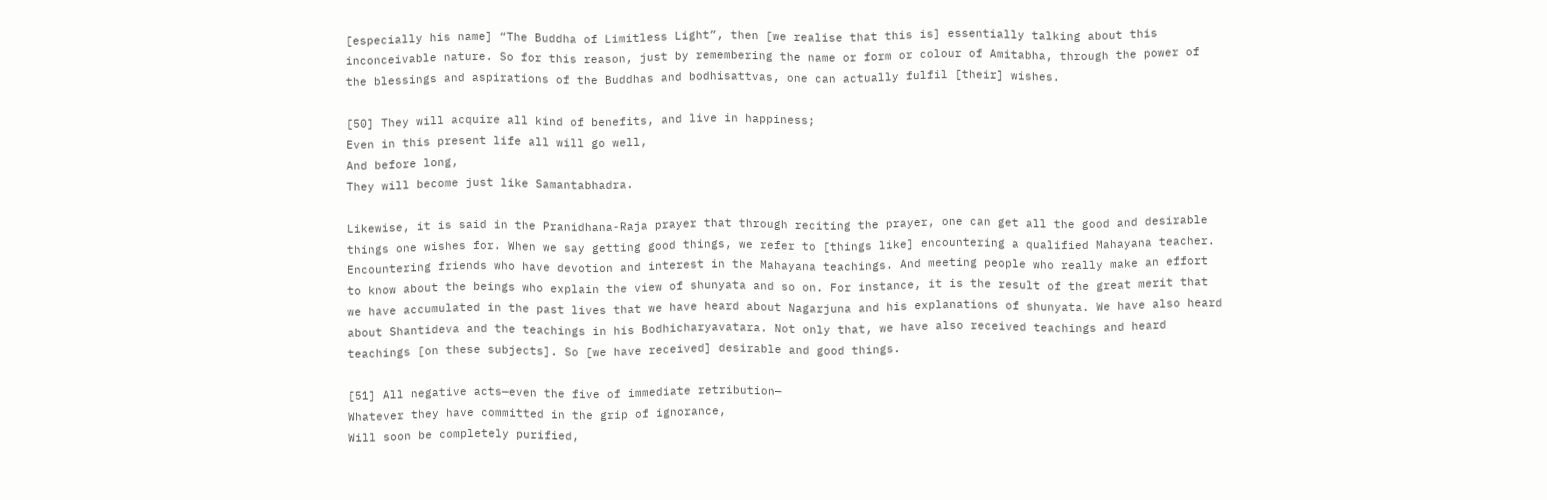[especially his name] “The Buddha of Limitless Light”, then [we realise that this is] essentially talking about this inconceivable nature. So for this reason, just by remembering the name or form or colour of Amitabha, through the power of the blessings and aspirations of the Buddhas and bodhisattvas, one can actually fulfil [their] wishes.

[50] They will acquire all kind of benefits, and live in happiness;
Even in this present life all will go well,
And before long,
They will become just like Samantabhadra.

Likewise, it is said in the Pranidhana-Raja prayer that through reciting the prayer, one can get all the good and desirable things one wishes for. When we say getting good things, we refer to [things like] encountering a qualified Mahayana teacher. Encountering friends who have devotion and interest in the Mahayana teachings. And meeting people who really make an effort to know about the beings who explain the view of shunyata and so on. For instance, it is the result of the great merit that we have accumulated in the past lives that we have heard about Nagarjuna and his explanations of shunyata. We have also heard about Shantideva and the teachings in his Bodhicharyavatara. Not only that, we have also received teachings and heard teachings [on these subjects]. So [we have received] desirable and good things.

[51] All negative acts—even the five of immediate retribution—
Whatever they have committed in the grip of ignorance,
Will soon be completely purified,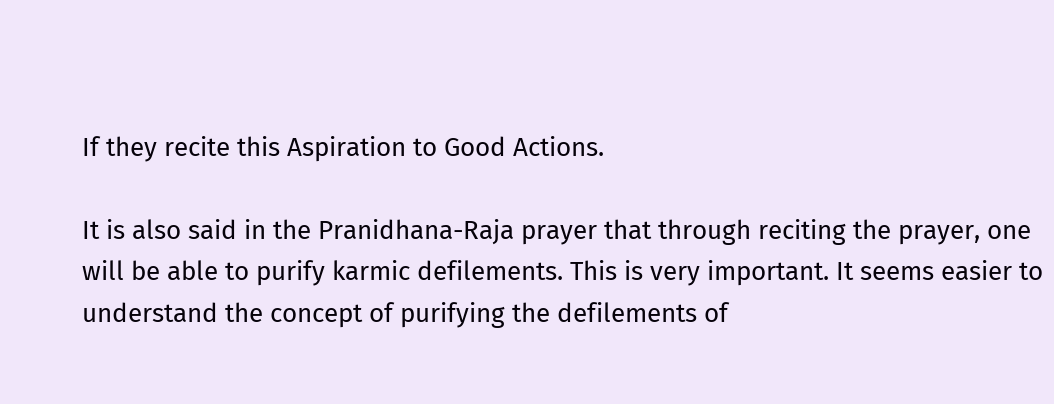If they recite this Aspiration to Good Actions.

It is also said in the Pranidhana-Raja prayer that through reciting the prayer, one will be able to purify karmic defilements. This is very important. It seems easier to understand the concept of purifying the defilements of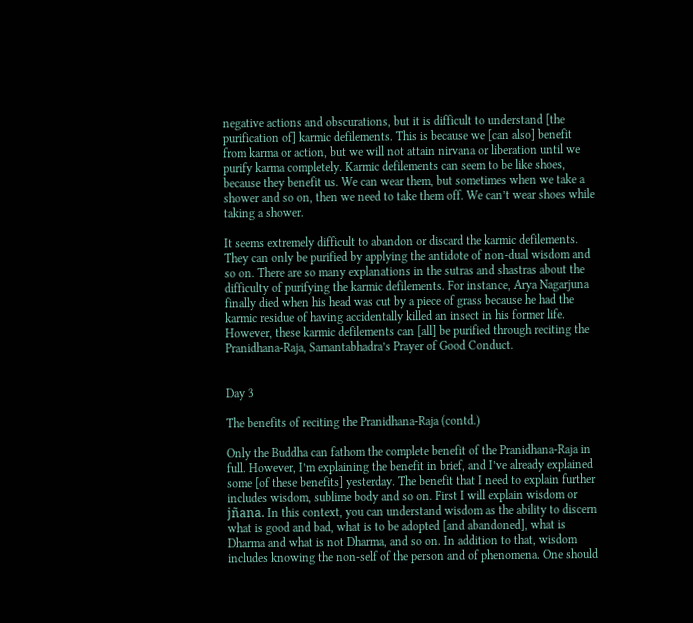negative actions and obscurations, but it is difficult to understand [the purification of] karmic defilements. This is because we [can also] benefit from karma or action, but we will not attain nirvana or liberation until we purify karma completely. Karmic defilements can seem to be like shoes, because they benefit us. We can wear them, but sometimes when we take a shower and so on, then we need to take them off. We can’t wear shoes while taking a shower.

It seems extremely difficult to abandon or discard the karmic defilements. They can only be purified by applying the antidote of non-dual wisdom and so on. There are so many explanations in the sutras and shastras about the difficulty of purifying the karmic defilements. For instance, Arya Nagarjuna finally died when his head was cut by a piece of grass because he had the karmic residue of having accidentally killed an insect in his former life. However, these karmic defilements can [all] be purified through reciting the Pranidhana-Raja, Samantabhadra’s Prayer of Good Conduct.


Day 3

The benefits of reciting the Pranidhana-Raja (contd.)

Only the Buddha can fathom the complete benefit of the Pranidhana-Raja in full. However, I’m explaining the benefit in brief, and I’ve already explained some [of these benefits] yesterday. The benefit that I need to explain further includes wisdom, sublime body and so on. First I will explain wisdom or jñana. In this context, you can understand wisdom as the ability to discern what is good and bad, what is to be adopted [and abandoned], what is Dharma and what is not Dharma, and so on. In addition to that, wisdom includes knowing the non-self of the person and of phenomena. One should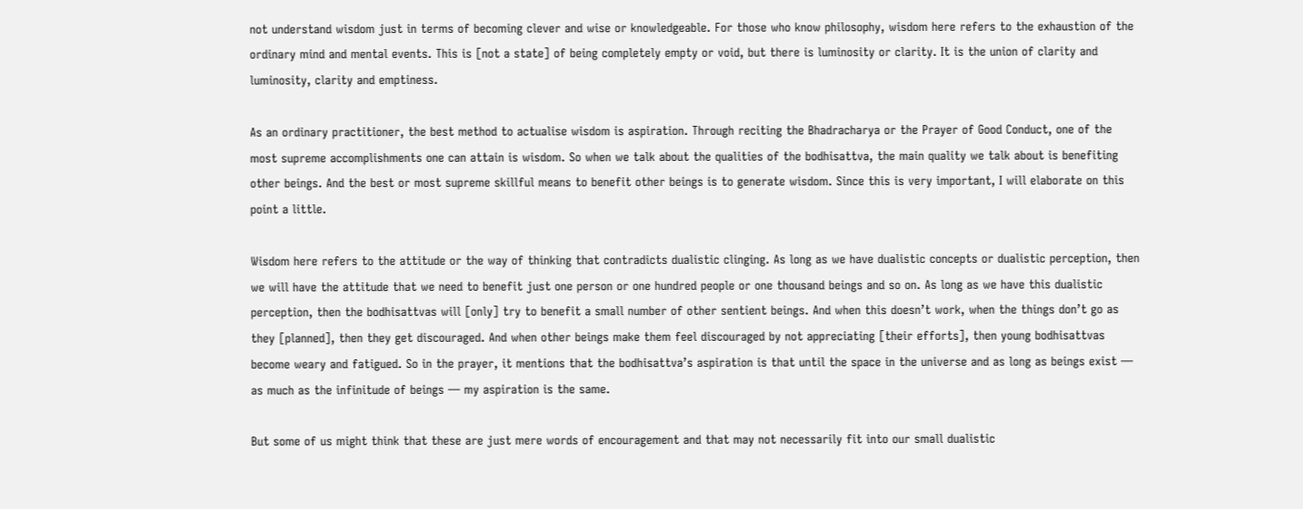not understand wisdom just in terms of becoming clever and wise or knowledgeable. For those who know philosophy, wisdom here refers to the exhaustion of the ordinary mind and mental events. This is [not a state] of being completely empty or void, but there is luminosity or clarity. It is the union of clarity and luminosity, clarity and emptiness.

As an ordinary practitioner, the best method to actualise wisdom is aspiration. Through reciting the Bhadracharya or the Prayer of Good Conduct, one of the most supreme accomplishments one can attain is wisdom. So when we talk about the qualities of the bodhisattva, the main quality we talk about is benefiting other beings. And the best or most supreme skillful means to benefit other beings is to generate wisdom. Since this is very important, I will elaborate on this point a little.

Wisdom here refers to the attitude or the way of thinking that contradicts dualistic clinging. As long as we have dualistic concepts or dualistic perception, then we will have the attitude that we need to benefit just one person or one hundred people or one thousand beings and so on. As long as we have this dualistic perception, then the bodhisattvas will [only] try to benefit a small number of other sentient beings. And when this doesn’t work, when the things don’t go as they [planned], then they get discouraged. And when other beings make them feel discouraged by not appreciating [their efforts], then young bodhisattvas become weary and fatigued. So in the prayer, it mentions that the bodhisattva’s aspiration is that until the space in the universe and as long as beings exist — as much as the infinitude of beings — my aspiration is the same.

But some of us might think that these are just mere words of encouragement and that may not necessarily fit into our small dualistic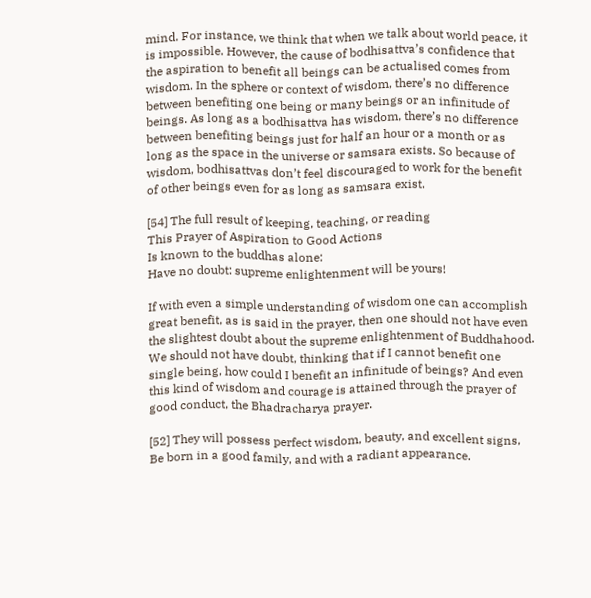mind. For instance, we think that when we talk about world peace, it is impossible. However, the cause of bodhisattva’s confidence that the aspiration to benefit all beings can be actualised comes from wisdom. In the sphere or context of wisdom, there’s no difference between benefiting one being or many beings or an infinitude of beings. As long as a bodhisattva has wisdom, there’s no difference between benefiting beings just for half an hour or a month or as long as the space in the universe or samsara exists. So because of wisdom, bodhisattvas don’t feel discouraged to work for the benefit of other beings even for as long as samsara exist.

[54] The full result of keeping, teaching, or reading
This Prayer of Aspiration to Good Actions
Is known to the buddhas alone:
Have no doubt: supreme enlightenment will be yours!

If with even a simple understanding of wisdom one can accomplish great benefit, as is said in the prayer, then one should not have even the slightest doubt about the supreme enlightenment of Buddhahood. We should not have doubt, thinking that if I cannot benefit one single being, how could I benefit an infinitude of beings? And even this kind of wisdom and courage is attained through the prayer of good conduct, the Bhadracharya prayer.

[52] They will possess perfect wisdom, beauty, and excellent signs,
Be born in a good family, and with a radiant appearance.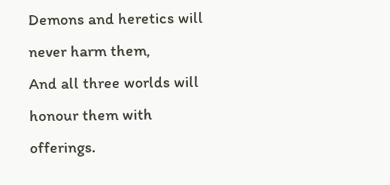Demons and heretics will never harm them,
And all three worlds will honour them with offerings.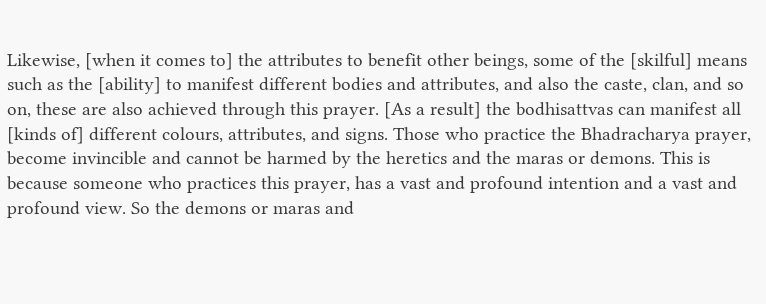Likewise, [when it comes to] the attributes to benefit other beings, some of the [skilful] means such as the [ability] to manifest different bodies and attributes, and also the caste, clan, and so on, these are also achieved through this prayer. [As a result] the bodhisattvas can manifest all [kinds of] different colours, attributes, and signs. Those who practice the Bhadracharya prayer, become invincible and cannot be harmed by the heretics and the maras or demons. This is because someone who practices this prayer, has a vast and profound intention and a vast and profound view. So the demons or maras and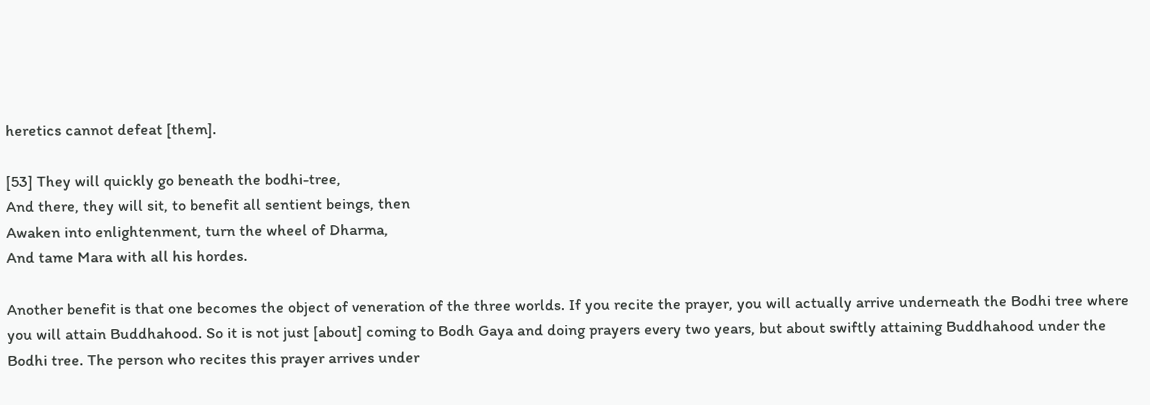heretics cannot defeat [them].

[53] They will quickly go beneath the bodhi-tree,
And there, they will sit, to benefit all sentient beings, then
Awaken into enlightenment, turn the wheel of Dharma,
And tame Mara with all his hordes.

Another benefit is that one becomes the object of veneration of the three worlds. If you recite the prayer, you will actually arrive underneath the Bodhi tree where you will attain Buddhahood. So it is not just [about] coming to Bodh Gaya and doing prayers every two years, but about swiftly attaining Buddhahood under the Bodhi tree. The person who recites this prayer arrives under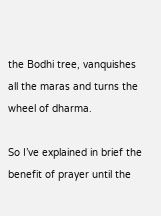the Bodhi tree, vanquishes all the maras and turns the wheel of dharma.

So I’ve explained in brief the benefit of prayer until the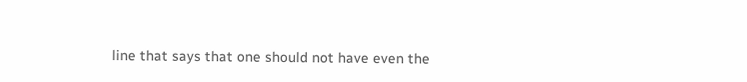line that says that one should not have even the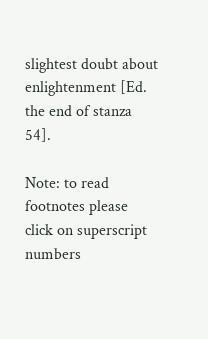slightest doubt about enlightenment [Ed. the end of stanza 54].

Note: to read footnotes please click on superscript numbers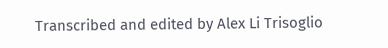Transcribed and edited by Alex Li Trisoglio